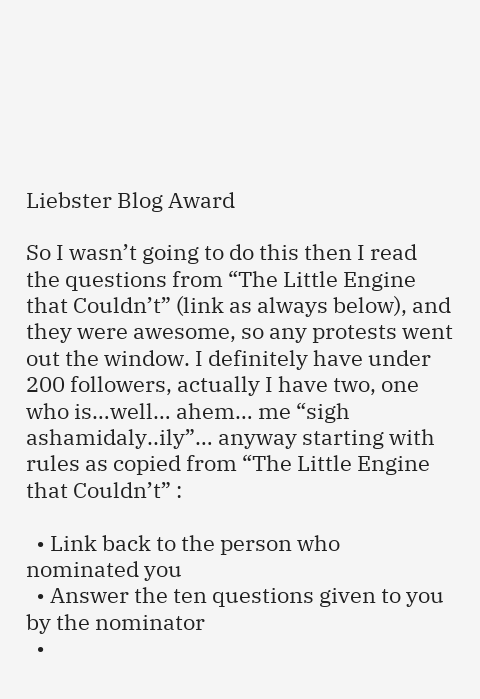Liebster Blog Award

So I wasn’t going to do this then I read the questions from “The Little Engine that Couldn’t” (link as always below), and they were awesome, so any protests went out the window. I definitely have under 200 followers, actually I have two, one who is…well… ahem… me “sigh ashamidaly..ily”… anyway starting with rules as copied from “The Little Engine that Couldn’t” :

  • Link back to the person who nominated you
  • Answer the ten questions given to you by the nominator
  •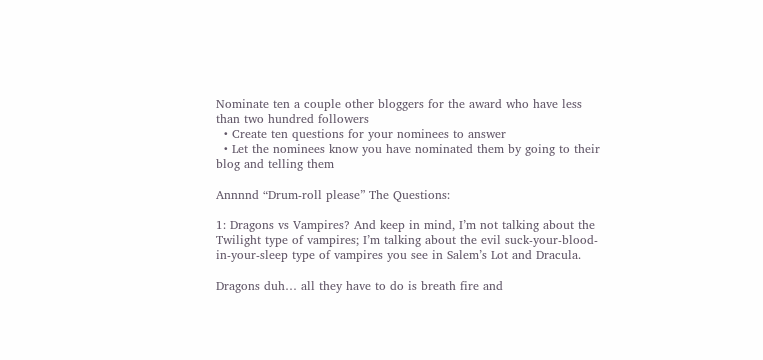Nominate ten a couple other bloggers for the award who have less than two hundred followers
  • Create ten questions for your nominees to answer
  • Let the nominees know you have nominated them by going to their blog and telling them

Annnnd “Drum-roll please” The Questions:

1: Dragons vs Vampires? And keep in mind, I’m not talking about the Twilight type of vampires; I’m talking about the evil suck-your-blood-in-your-sleep type of vampires you see in Salem’s Lot and Dracula.

Dragons duh… all they have to do is breath fire and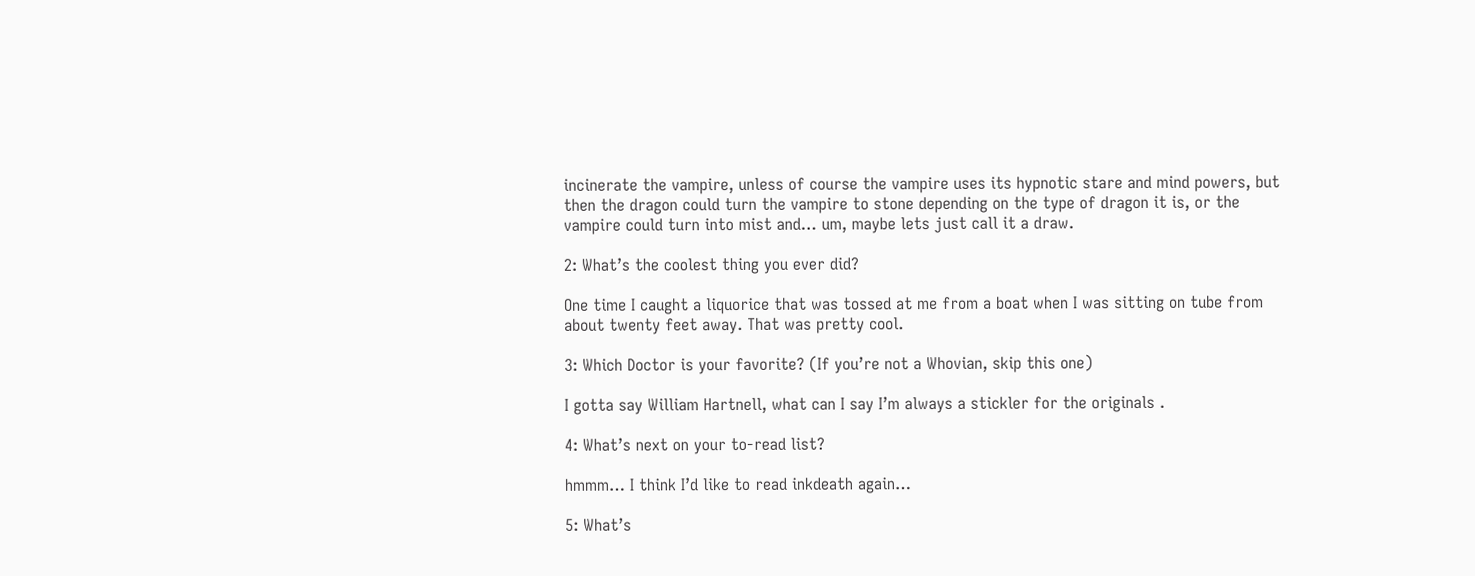incinerate the vampire, unless of course the vampire uses its hypnotic stare and mind powers, but then the dragon could turn the vampire to stone depending on the type of dragon it is, or the vampire could turn into mist and… um, maybe lets just call it a draw.

2: What’s the coolest thing you ever did?

One time I caught a liquorice that was tossed at me from a boat when I was sitting on tube from about twenty feet away. That was pretty cool.

3: Which Doctor is your favorite? (If you’re not a Whovian, skip this one)

I gotta say William Hartnell, what can I say I’m always a stickler for the originals .

4: What’s next on your to-read list?

hmmm… I think I’d like to read inkdeath again…

5: What’s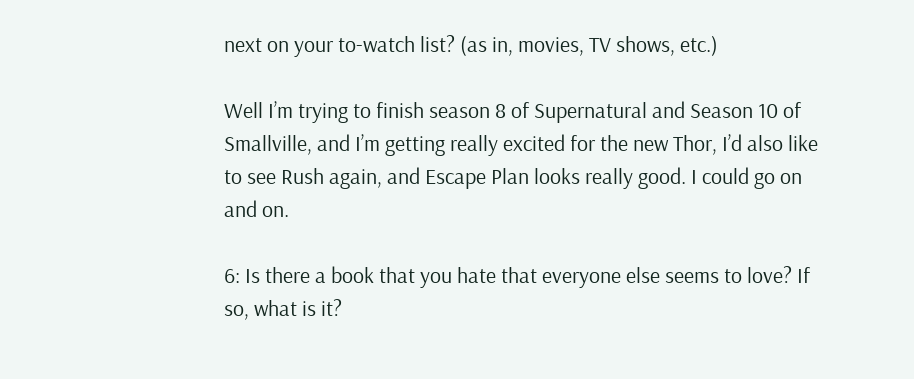next on your to-watch list? (as in, movies, TV shows, etc.)

Well I’m trying to finish season 8 of Supernatural and Season 10 of Smallville, and I’m getting really excited for the new Thor, I’d also like to see Rush again, and Escape Plan looks really good. I could go on and on.

6: Is there a book that you hate that everyone else seems to love? If so, what is it?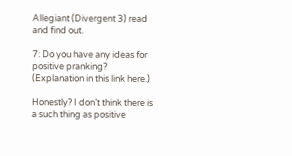Allegiant (Divergent 3) read and find out.

7: Do you have any ideas for positive pranking? (Explanation in this link here.)

Honestly? I don’t think there is a such thing as positive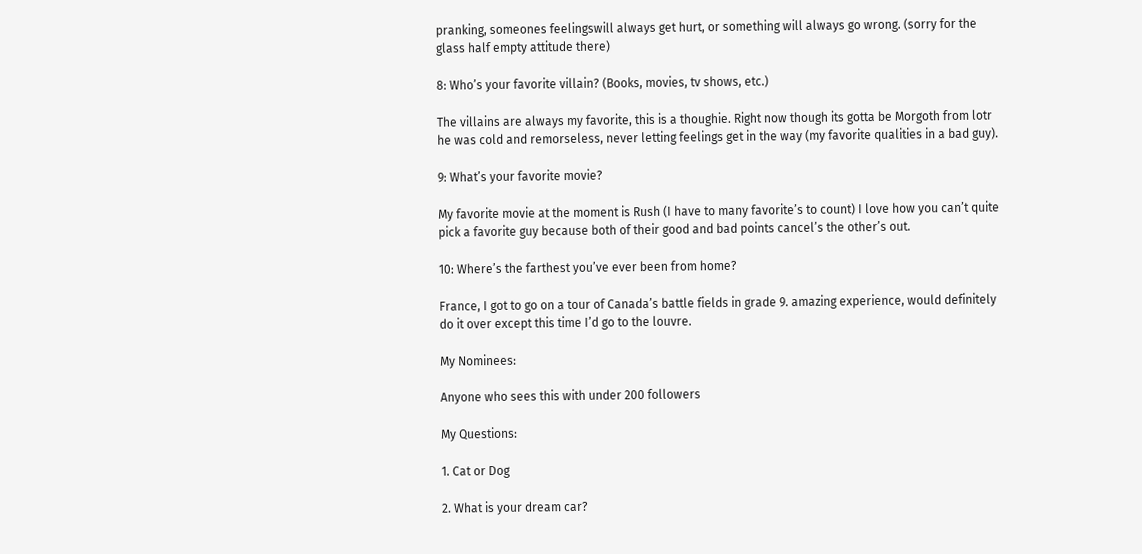pranking, someones feelingswill always get hurt, or something will always go wrong. (sorry for the glass half empty attitude there)

8: Who’s your favorite villain? (Books, movies, tv shows, etc.)

The villains are always my favorite, this is a thoughie. Right now though its gotta be Morgoth from lotr he was cold and remorseless, never letting feelings get in the way (my favorite qualities in a bad guy).

9: What’s your favorite movie?

My favorite movie at the moment is Rush (I have to many favorite’s to count) I love how you can’t quite pick a favorite guy because both of their good and bad points cancel’s the other’s out.

10: Where’s the farthest you’ve ever been from home?

France, I got to go on a tour of Canada’s battle fields in grade 9. amazing experience, would definitely do it over except this time I’d go to the louvre.

My Nominees:

Anyone who sees this with under 200 followers

My Questions:

1. Cat or Dog

2. What is your dream car?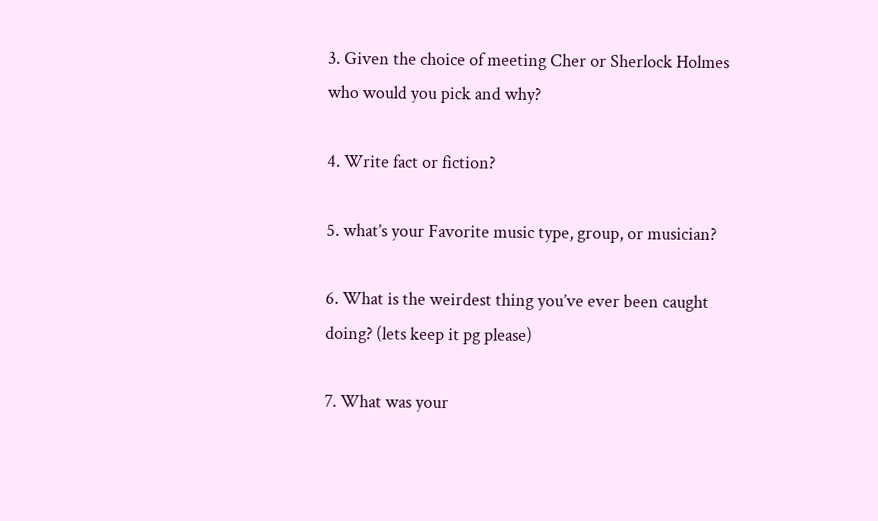3. Given the choice of meeting Cher or Sherlock Holmes who would you pick and why?

4. Write fact or fiction?

5. what’s your Favorite music type, group, or musician?

6. What is the weirdest thing you’ve ever been caught doing? (lets keep it pg please)

7. What was your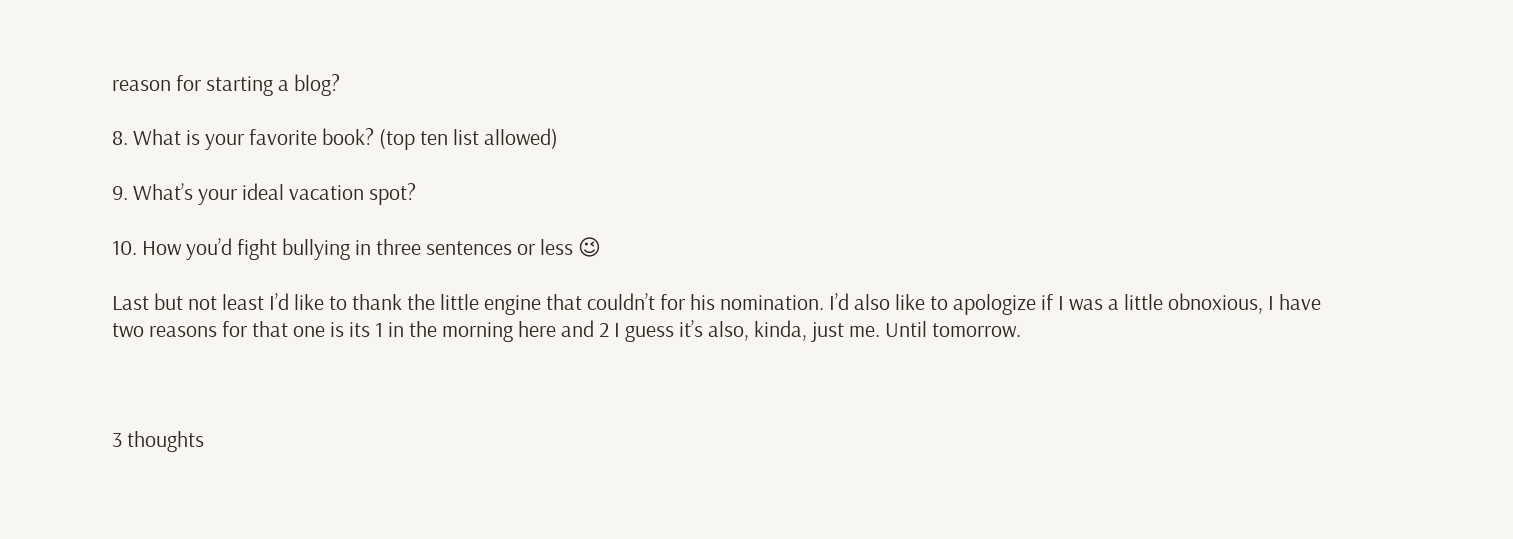reason for starting a blog?

8. What is your favorite book? (top ten list allowed)

9. What’s your ideal vacation spot?

10. How you’d fight bullying in three sentences or less 😉

Last but not least I’d like to thank the little engine that couldn’t for his nomination. I’d also like to apologize if I was a little obnoxious, I have two reasons for that one is its 1 in the morning here and 2 I guess it’s also, kinda, just me. Until tomorrow.



3 thoughts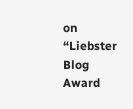on “Liebster Blog Award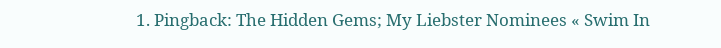1. Pingback: The Hidden Gems; My Liebster Nominees « Swim In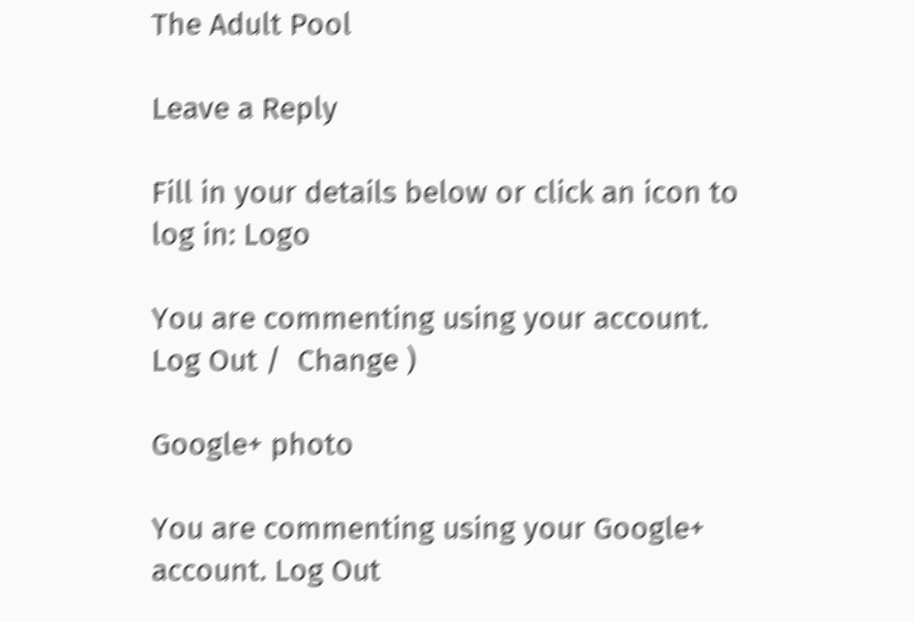The Adult Pool

Leave a Reply

Fill in your details below or click an icon to log in: Logo

You are commenting using your account. Log Out /  Change )

Google+ photo

You are commenting using your Google+ account. Log Out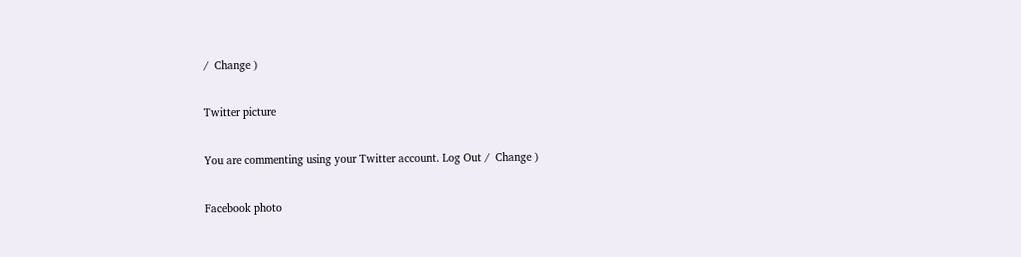/  Change )

Twitter picture

You are commenting using your Twitter account. Log Out /  Change )

Facebook photo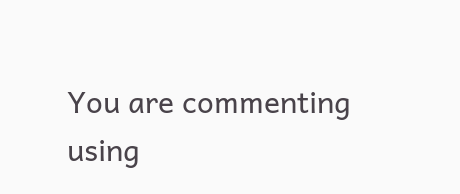You are commenting using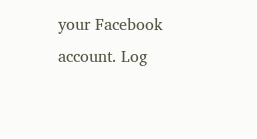your Facebook account. Log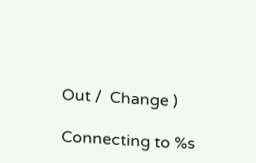Out /  Change )

Connecting to %s